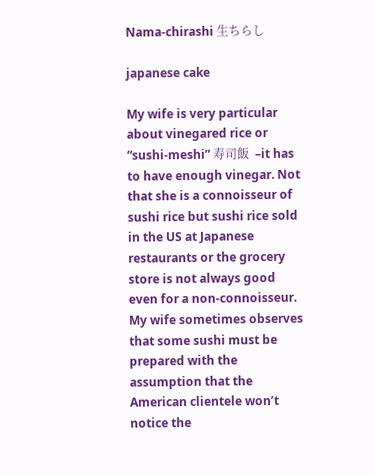Nama-chirashi 生ちらし

japanese cake

My wife is very particular about vinegared rice or “sushi-meshi” 寿司飯  –it has to have enough vinegar. Not that she is a connoisseur of sushi rice but sushi rice sold in the US at Japanese restaurants or the grocery store is not always good even for a non-connoisseur.  My wife sometimes observes that some sushi must be prepared with the assumption that the American clientele won’t notice the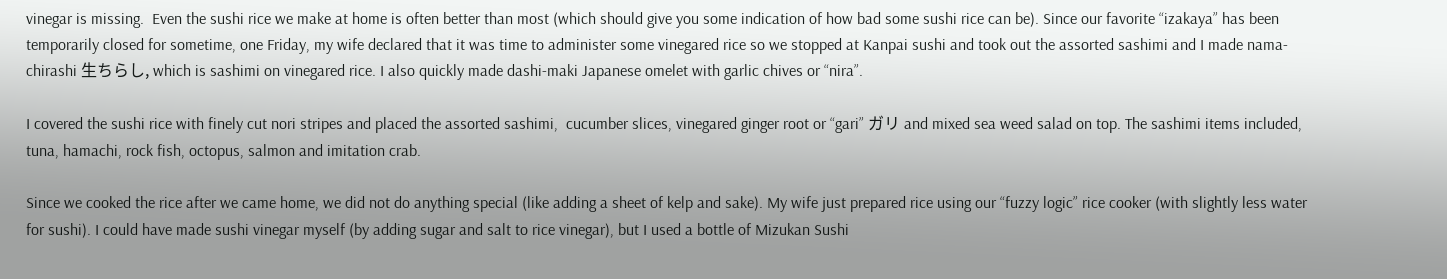vinegar is missing.  Even the sushi rice we make at home is often better than most (which should give you some indication of how bad some sushi rice can be). Since our favorite “izakaya” has been temporarily closed for sometime, one Friday, my wife declared that it was time to administer some vinegared rice so we stopped at Kanpai sushi and took out the assorted sashimi and I made nama-chirashi 生ちらし, which is sashimi on vinegared rice. I also quickly made dashi-maki Japanese omelet with garlic chives or “nira”.

I covered the sushi rice with finely cut nori stripes and placed the assorted sashimi,  cucumber slices, vinegared ginger root or “gari” ガリ and mixed sea weed salad on top. The sashimi items included, tuna, hamachi, rock fish, octopus, salmon and imitation crab.

Since we cooked the rice after we came home, we did not do anything special (like adding a sheet of kelp and sake). My wife just prepared rice using our “fuzzy logic” rice cooker (with slightly less water for sushi). I could have made sushi vinegar myself (by adding sugar and salt to rice vinegar), but I used a bottle of Mizukan Sushi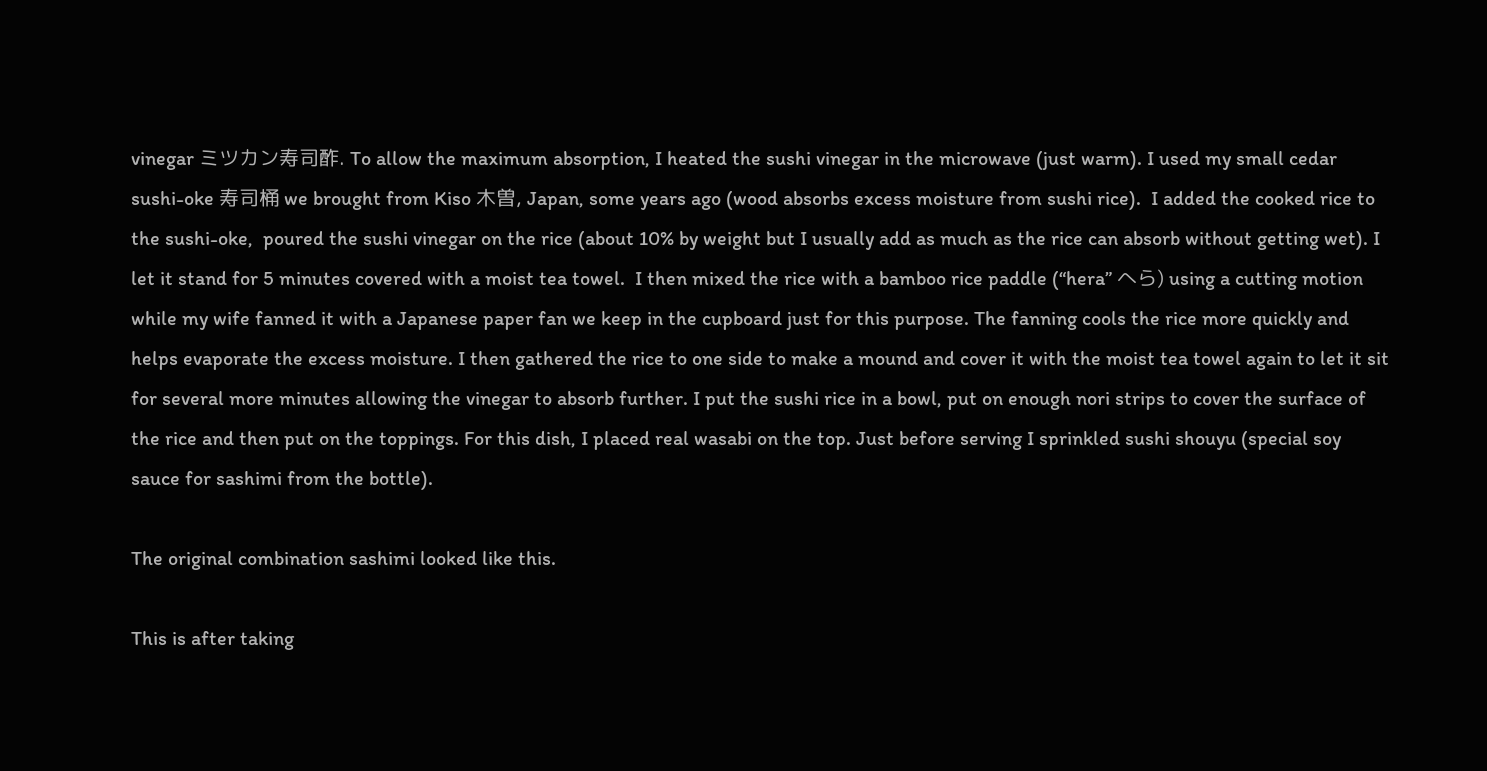vinegar ミツカン寿司酢. To allow the maximum absorption, I heated the sushi vinegar in the microwave (just warm). I used my small cedar sushi-oke 寿司桶 we brought from Kiso 木曽, Japan, some years ago (wood absorbs excess moisture from sushi rice).  I added the cooked rice to the sushi-oke,  poured the sushi vinegar on the rice (about 10% by weight but I usually add as much as the rice can absorb without getting wet). I let it stand for 5 minutes covered with a moist tea towel.  I then mixed the rice with a bamboo rice paddle (“hera” へら) using a cutting motion while my wife fanned it with a Japanese paper fan we keep in the cupboard just for this purpose. The fanning cools the rice more quickly and helps evaporate the excess moisture. I then gathered the rice to one side to make a mound and cover it with the moist tea towel again to let it sit for several more minutes allowing the vinegar to absorb further. I put the sushi rice in a bowl, put on enough nori strips to cover the surface of the rice and then put on the toppings. For this dish, I placed real wasabi on the top. Just before serving I sprinkled sushi shouyu (special soy sauce for sashimi from the bottle).

The original combination sashimi looked like this.

This is after taking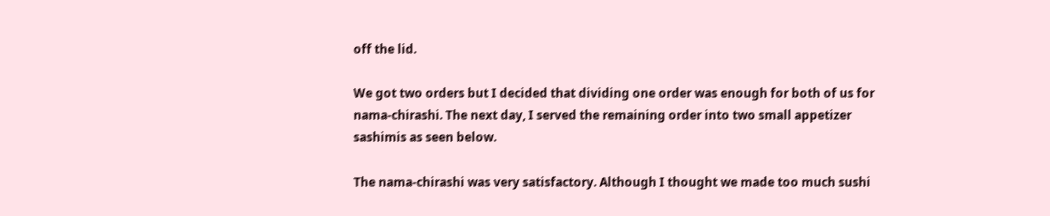off the lid.

We got two orders but I decided that dividing one order was enough for both of us for nama-chirashi. The next day, I served the remaining order into two small appetizer sashimis as seen below.

The nama-chirashi was very satisfactory. Although I thought we made too much sushi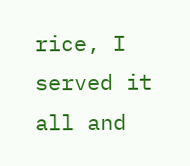rice, I served it all and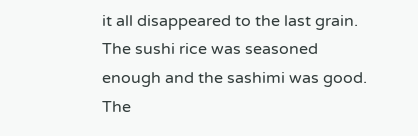it all disappeared to the last grain. The sushi rice was seasoned enough and the sashimi was good.  The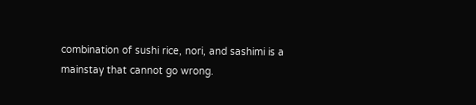combination of sushi rice, nori, and sashimi is a mainstay that cannot go wrong.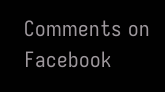Comments on Facebook